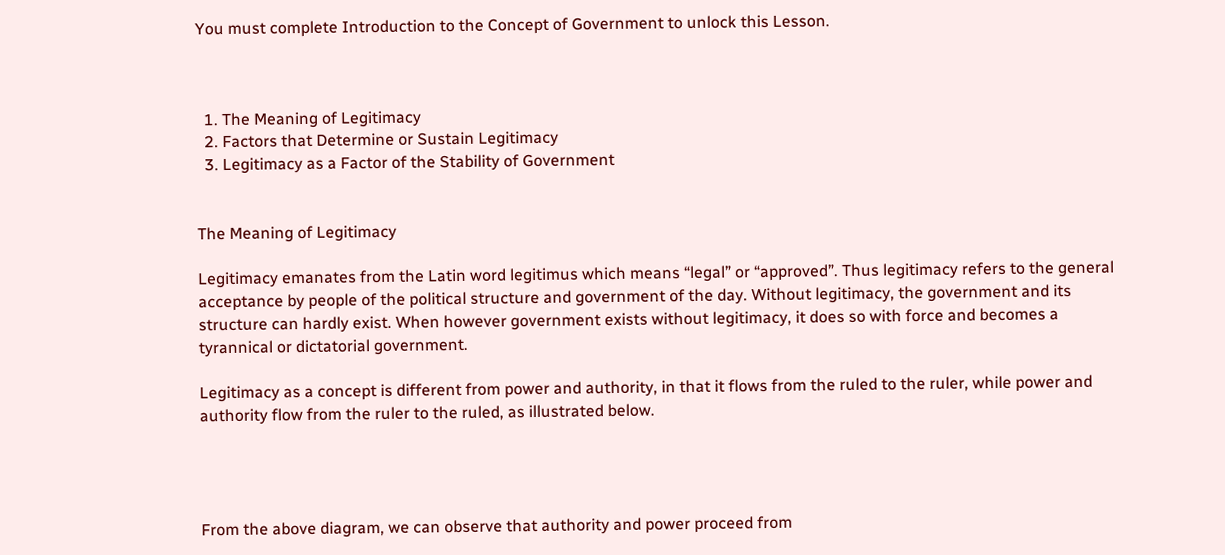You must complete Introduction to the Concept of Government to unlock this Lesson.



  1. The Meaning of Legitimacy
  2. Factors that Determine or Sustain Legitimacy
  3. Legitimacy as a Factor of the Stability of Government


The Meaning of Legitimacy

Legitimacy emanates from the Latin word legitimus which means “legal” or “approved”. Thus legitimacy refers to the general acceptance by people of the political structure and government of the day. Without legitimacy, the government and its structure can hardly exist. When however government exists without legitimacy, it does so with force and becomes a tyrannical or dictatorial government.

Legitimacy as a concept is different from power and authority, in that it flows from the ruled to the ruler, while power and authority flow from the ruler to the ruled, as illustrated below.




From the above diagram, we can observe that authority and power proceed from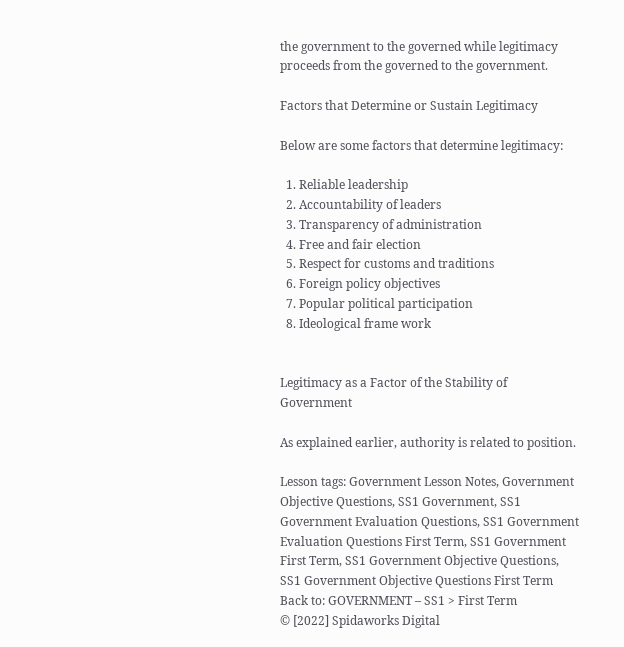the government to the governed while legitimacy proceeds from the governed to the government.

Factors that Determine or Sustain Legitimacy

Below are some factors that determine legitimacy:

  1. Reliable leadership
  2. Accountability of leaders
  3. Transparency of administration
  4. Free and fair election
  5. Respect for customs and traditions
  6. Foreign policy objectives
  7. Popular political participation
  8. Ideological frame work


Legitimacy as a Factor of the Stability of Government

As explained earlier, authority is related to position.

Lesson tags: Government Lesson Notes, Government Objective Questions, SS1 Government, SS1 Government Evaluation Questions, SS1 Government Evaluation Questions First Term, SS1 Government First Term, SS1 Government Objective Questions, SS1 Government Objective Questions First Term
Back to: GOVERNMENT – SS1 > First Term
© [2022] Spidaworks Digital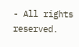- All rights reserved.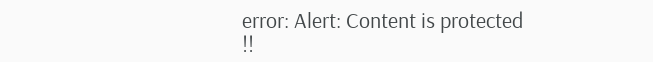error: Alert: Content is protected !!